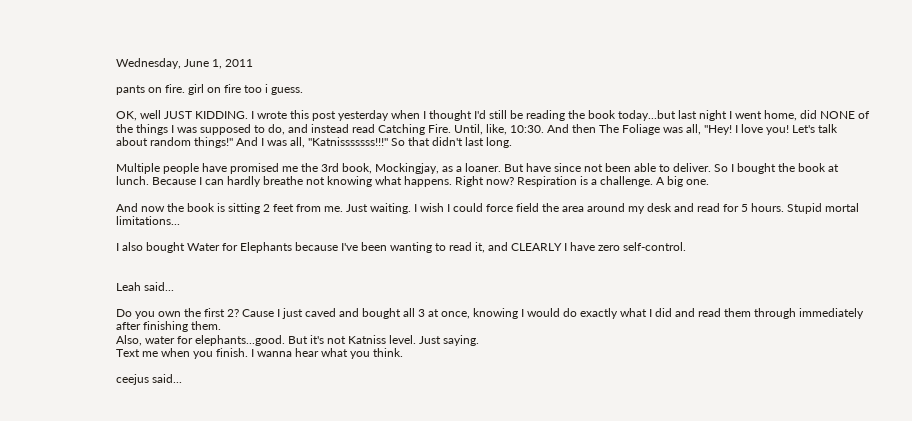Wednesday, June 1, 2011

pants on fire. girl on fire too i guess.

OK, well JUST KIDDING. I wrote this post yesterday when I thought I'd still be reading the book today...but last night I went home, did NONE of the things I was supposed to do, and instead read Catching Fire. Until, like, 10:30. And then The Foliage was all, "Hey! I love you! Let's talk about random things!" And I was all, "Katnisssssss!!!" So that didn't last long.

Multiple people have promised me the 3rd book, Mockingjay, as a loaner. But have since not been able to deliver. So I bought the book at lunch. Because I can hardly breathe not knowing what happens. Right now? Respiration is a challenge. A big one.

And now the book is sitting 2 feet from me. Just waiting. I wish I could force field the area around my desk and read for 5 hours. Stupid mortal limitations...

I also bought Water for Elephants because I've been wanting to read it, and CLEARLY I have zero self-control.


Leah said...

Do you own the first 2? Cause I just caved and bought all 3 at once, knowing I would do exactly what I did and read them through immediately after finishing them.
Also, water for elephants...good. But it's not Katniss level. Just saying.
Text me when you finish. I wanna hear what you think.

ceejus said...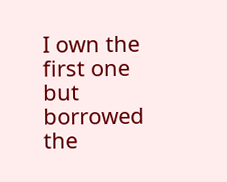I own the first one but borrowed the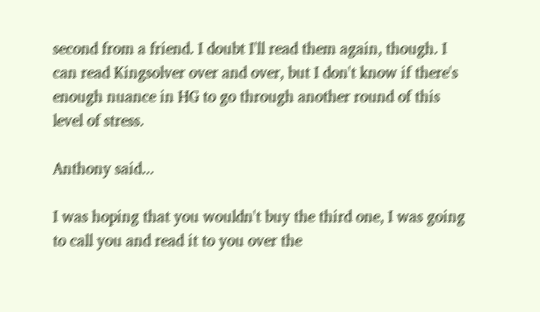second from a friend. I doubt I'll read them again, though. I can read Kingsolver over and over, but I don't know if there's enough nuance in HG to go through another round of this level of stress.

Anthony said...

I was hoping that you wouldn't buy the third one, I was going to call you and read it to you over the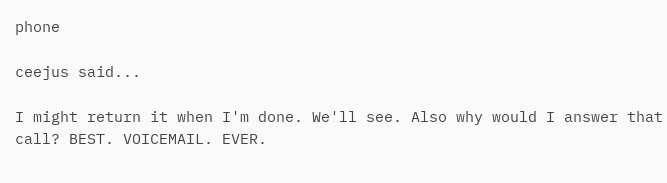phone

ceejus said...

I might return it when I'm done. We'll see. Also why would I answer that call? BEST. VOICEMAIL. EVER.